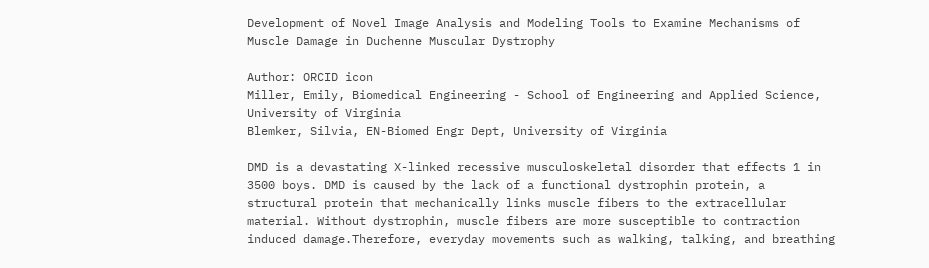Development of Novel Image Analysis and Modeling Tools to Examine Mechanisms of Muscle Damage in Duchenne Muscular Dystrophy

Author: ORCID icon
Miller, Emily, Biomedical Engineering - School of Engineering and Applied Science, University of Virginia
Blemker, Silvia, EN-Biomed Engr Dept, University of Virginia

DMD is a devastating X-linked recessive musculoskeletal disorder that effects 1 in 3500 boys. DMD is caused by the lack of a functional dystrophin protein, a structural protein that mechanically links muscle fibers to the extracellular material. Without dystrophin, muscle fibers are more susceptible to contraction induced damage.Therefore, everyday movements such as walking, talking, and breathing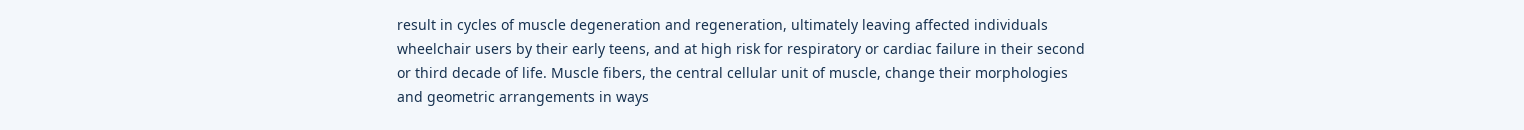result in cycles of muscle degeneration and regeneration, ultimately leaving affected individuals wheelchair users by their early teens, and at high risk for respiratory or cardiac failure in their second or third decade of life. Muscle fibers, the central cellular unit of muscle, change their morphologies and geometric arrangements in ways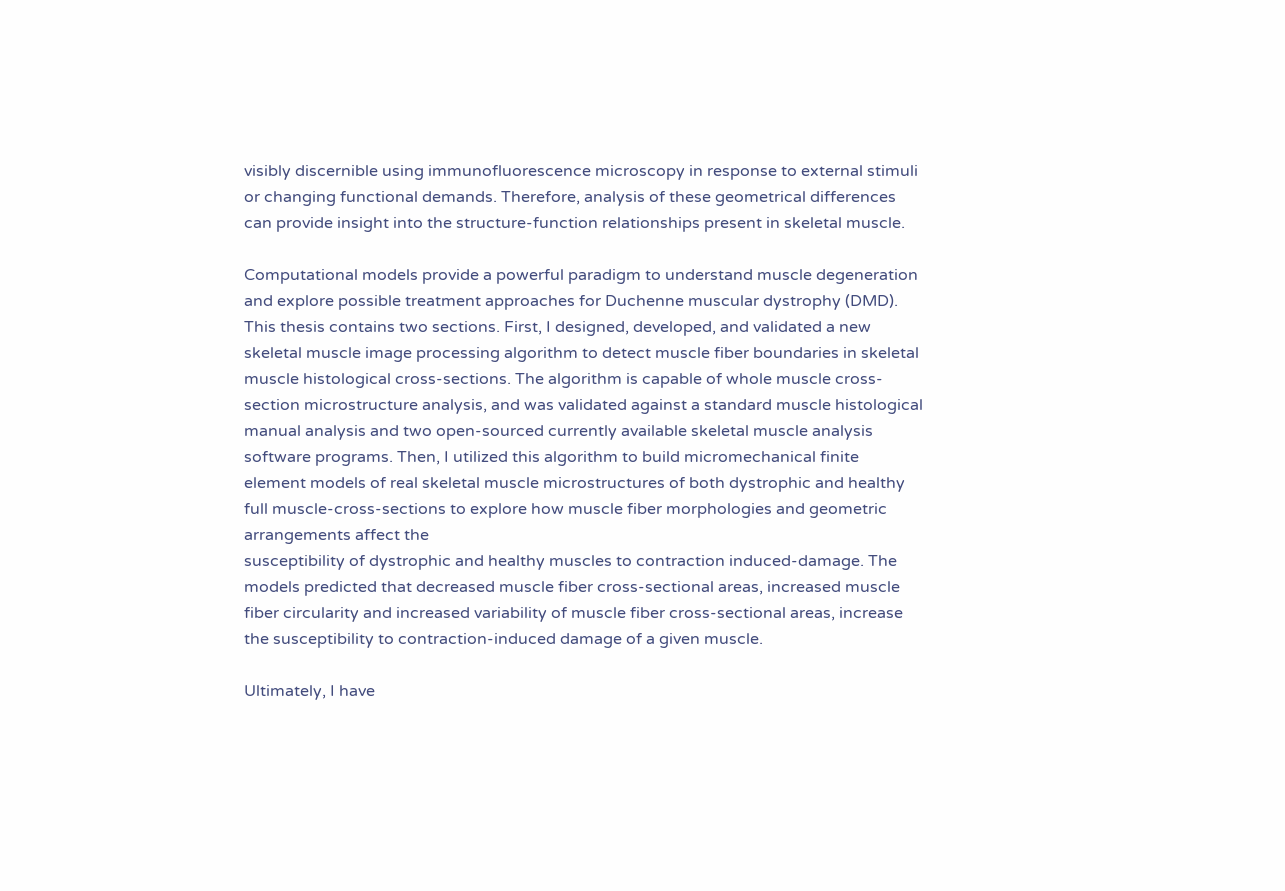visibly discernible using immunofluorescence microscopy in response to external stimuli or changing functional demands. Therefore, analysis of these geometrical differences can provide insight into the structure-function relationships present in skeletal muscle.

Computational models provide a powerful paradigm to understand muscle degeneration and explore possible treatment approaches for Duchenne muscular dystrophy (DMD). This thesis contains two sections. First, I designed, developed, and validated a new skeletal muscle image processing algorithm to detect muscle fiber boundaries in skeletal muscle histological cross-sections. The algorithm is capable of whole muscle cross-section microstructure analysis, and was validated against a standard muscle histological manual analysis and two open-sourced currently available skeletal muscle analysis software programs. Then, I utilized this algorithm to build micromechanical finite element models of real skeletal muscle microstructures of both dystrophic and healthy full muscle-cross-sections to explore how muscle fiber morphologies and geometric arrangements affect the
susceptibility of dystrophic and healthy muscles to contraction induced-damage. The models predicted that decreased muscle fiber cross-sectional areas, increased muscle fiber circularity and increased variability of muscle fiber cross-sectional areas, increase the susceptibility to contraction-induced damage of a given muscle.

Ultimately, I have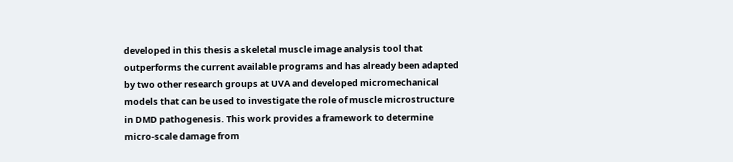developed in this thesis a skeletal muscle image analysis tool that outperforms the current available programs and has already been adapted by two other research groups at UVA and developed micromechanical models that can be used to investigate the role of muscle microstructure in DMD pathogenesis. This work provides a framework to determine micro-scale damage from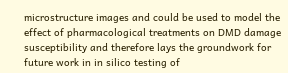microstructure images and could be used to model the effect of pharmacological treatments on DMD damage susceptibility and therefore lays the groundwork for future work in in silico testing of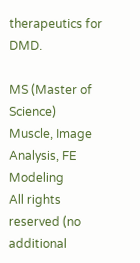therapeutics for DMD.

MS (Master of Science)
Muscle, Image Analysis, FE Modeling
All rights reserved (no additional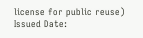license for public reuse)
Issued Date: